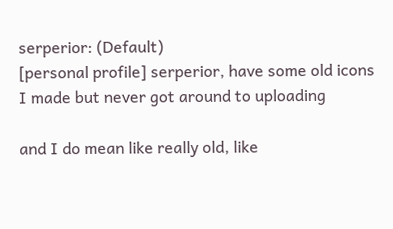serperior: (Default)
[personal profile] serperior, have some old icons I made but never got around to uploading

and I do mean like really old, like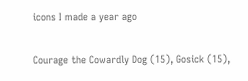icons I made a year ago

Courage the Cowardly Dog (15), Gosick (15),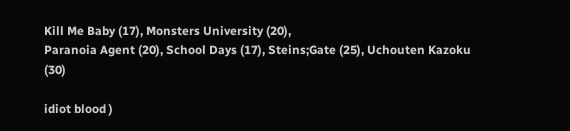Kill Me Baby (17), Monsters University (20),
Paranoia Agent (20), School Days (17), Steins;Gate (25), Uchouten Kazoku (30)

idiot blood )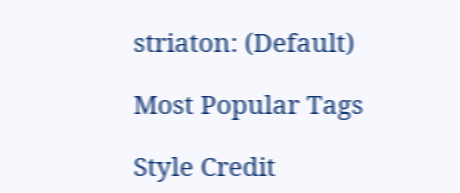striaton: (Default)

Most Popular Tags

Style Credit